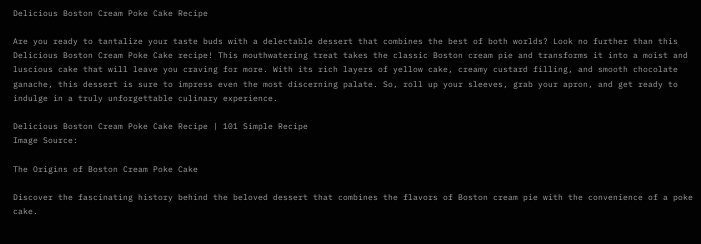Delicious Boston Cream Poke Cake Recipe

Are you ready to tantalize your taste buds with a delectable dessert that combines the best of both worlds? Look no further than this Delicious Boston Cream Poke Cake recipe! This mouthwatering treat takes the classic Boston cream pie and transforms it into a moist and luscious cake that will leave you craving for more. With its rich layers of yellow cake, creamy custard filling, and smooth chocolate ganache, this dessert is sure to impress even the most discerning palate. So, roll up your sleeves, grab your apron, and get ready to indulge in a truly unforgettable culinary experience.

Delicious Boston Cream Poke Cake Recipe | 101 Simple Recipe
Image Source:

The Origins of Boston Cream Poke Cake

Discover the fascinating history behind the beloved dessert that combines the flavors of Boston cream pie with the convenience of a poke cake.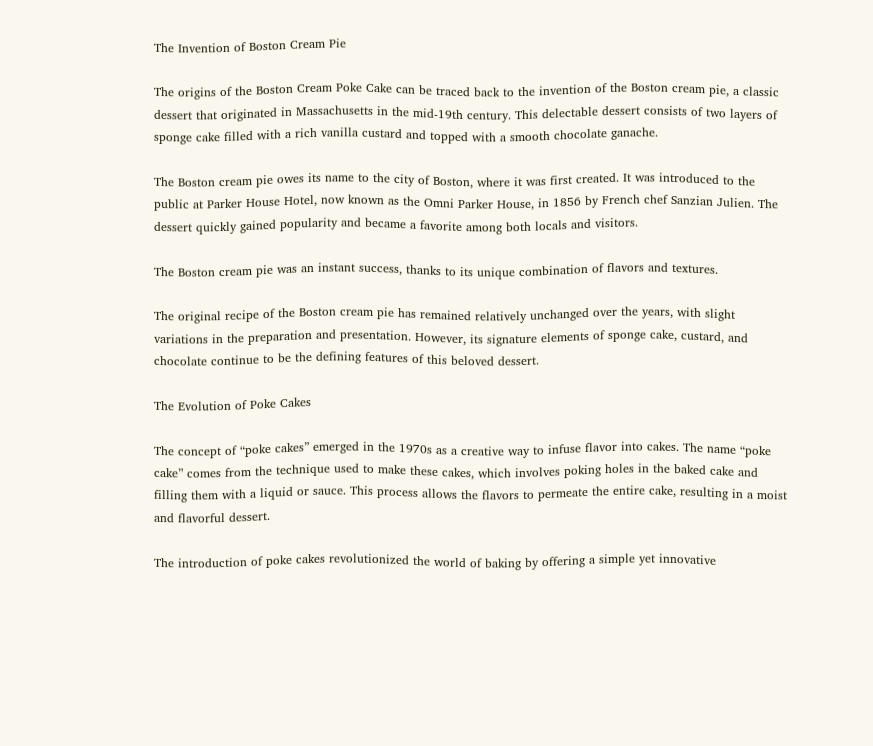The Invention of Boston Cream Pie

The origins of the Boston Cream Poke Cake can be traced back to the invention of the Boston cream pie, a classic dessert that originated in Massachusetts in the mid-19th century. This delectable dessert consists of two layers of sponge cake filled with a rich vanilla custard and topped with a smooth chocolate ganache.

The Boston cream pie owes its name to the city of Boston, where it was first created. It was introduced to the public at Parker House Hotel, now known as the Omni Parker House, in 1856 by French chef Sanzian Julien. The dessert quickly gained popularity and became a favorite among both locals and visitors.

The Boston cream pie was an instant success, thanks to its unique combination of flavors and textures.

The original recipe of the Boston cream pie has remained relatively unchanged over the years, with slight variations in the preparation and presentation. However, its signature elements of sponge cake, custard, and chocolate continue to be the defining features of this beloved dessert.

The Evolution of Poke Cakes

The concept of “poke cakes” emerged in the 1970s as a creative way to infuse flavor into cakes. The name “poke cake” comes from the technique used to make these cakes, which involves poking holes in the baked cake and filling them with a liquid or sauce. This process allows the flavors to permeate the entire cake, resulting in a moist and flavorful dessert.

The introduction of poke cakes revolutionized the world of baking by offering a simple yet innovative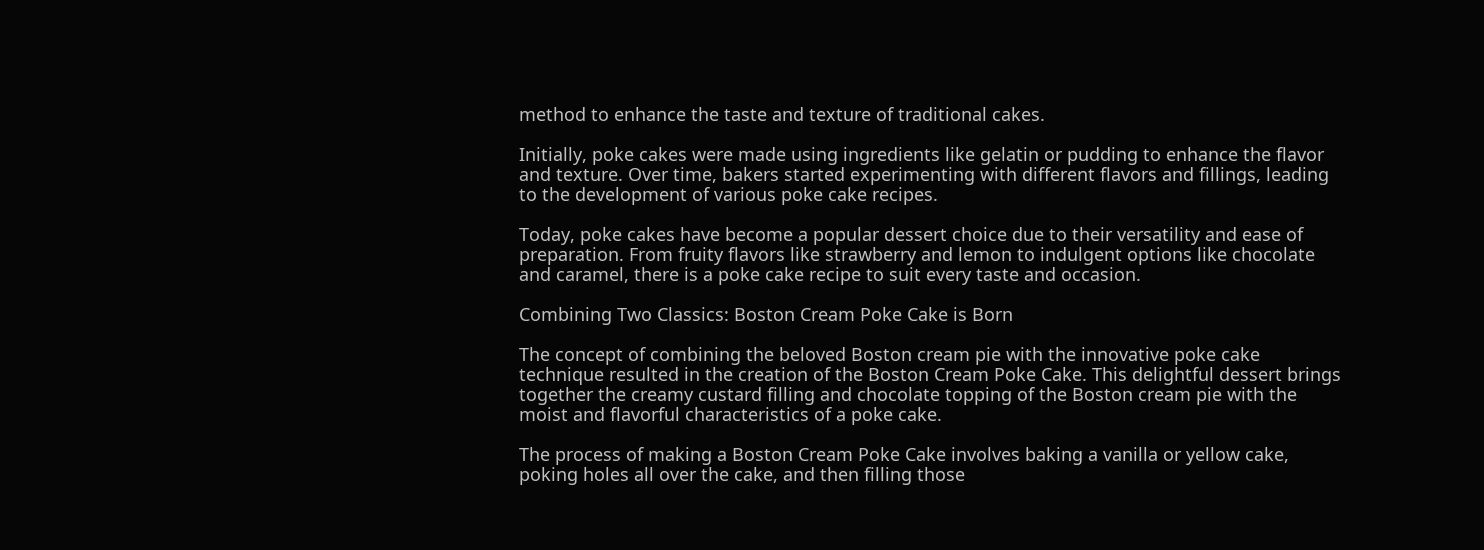method to enhance the taste and texture of traditional cakes.

Initially, poke cakes were made using ingredients like gelatin or pudding to enhance the flavor and texture. Over time, bakers started experimenting with different flavors and fillings, leading to the development of various poke cake recipes.

Today, poke cakes have become a popular dessert choice due to their versatility and ease of preparation. From fruity flavors like strawberry and lemon to indulgent options like chocolate and caramel, there is a poke cake recipe to suit every taste and occasion.

Combining Two Classics: Boston Cream Poke Cake is Born

The concept of combining the beloved Boston cream pie with the innovative poke cake technique resulted in the creation of the Boston Cream Poke Cake. This delightful dessert brings together the creamy custard filling and chocolate topping of the Boston cream pie with the moist and flavorful characteristics of a poke cake.

The process of making a Boston Cream Poke Cake involves baking a vanilla or yellow cake, poking holes all over the cake, and then filling those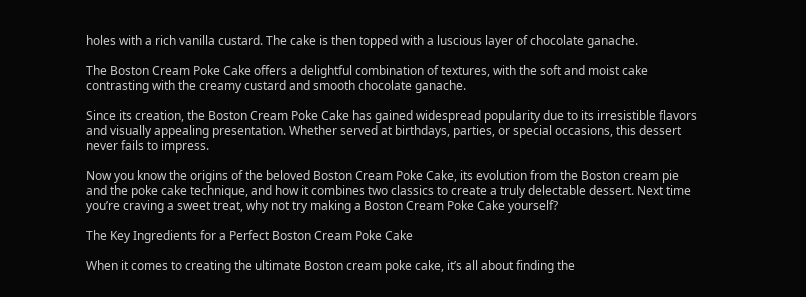holes with a rich vanilla custard. The cake is then topped with a luscious layer of chocolate ganache.

The Boston Cream Poke Cake offers a delightful combination of textures, with the soft and moist cake contrasting with the creamy custard and smooth chocolate ganache.

Since its creation, the Boston Cream Poke Cake has gained widespread popularity due to its irresistible flavors and visually appealing presentation. Whether served at birthdays, parties, or special occasions, this dessert never fails to impress.

Now you know the origins of the beloved Boston Cream Poke Cake, its evolution from the Boston cream pie and the poke cake technique, and how it combines two classics to create a truly delectable dessert. Next time you’re craving a sweet treat, why not try making a Boston Cream Poke Cake yourself?

The Key Ingredients for a Perfect Boston Cream Poke Cake

When it comes to creating the ultimate Boston cream poke cake, it’s all about finding the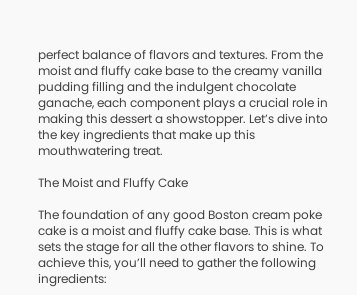perfect balance of flavors and textures. From the moist and fluffy cake base to the creamy vanilla pudding filling and the indulgent chocolate ganache, each component plays a crucial role in making this dessert a showstopper. Let’s dive into the key ingredients that make up this mouthwatering treat.

The Moist and Fluffy Cake

The foundation of any good Boston cream poke cake is a moist and fluffy cake base. This is what sets the stage for all the other flavors to shine. To achieve this, you’ll need to gather the following ingredients: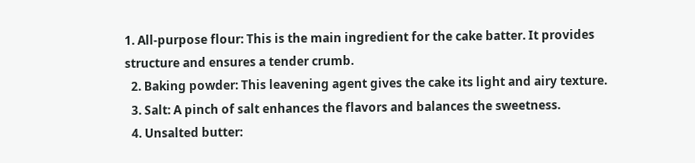1. All-purpose flour: This is the main ingredient for the cake batter. It provides structure and ensures a tender crumb.
  2. Baking powder: This leavening agent gives the cake its light and airy texture.
  3. Salt: A pinch of salt enhances the flavors and balances the sweetness.
  4. Unsalted butter: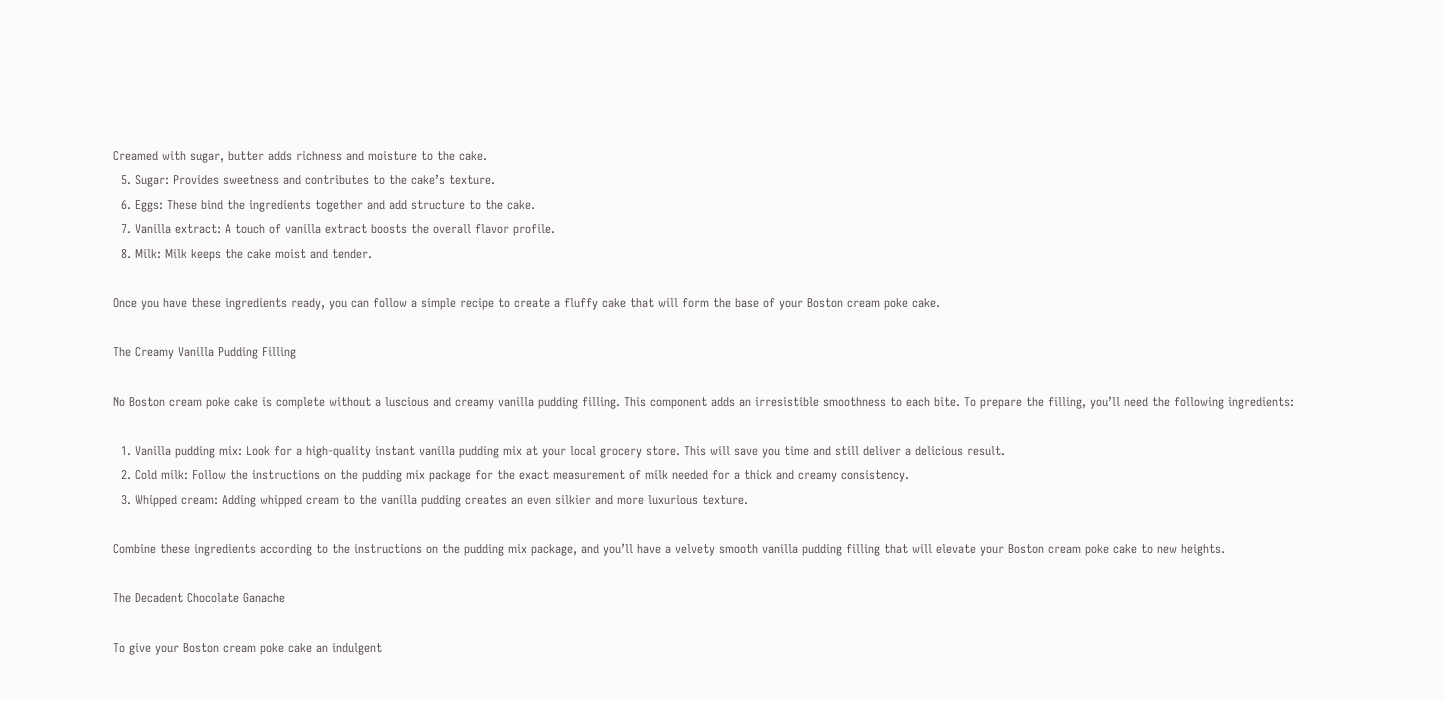Creamed with sugar, butter adds richness and moisture to the cake.
  5. Sugar: Provides sweetness and contributes to the cake’s texture.
  6. Eggs: These bind the ingredients together and add structure to the cake.
  7. Vanilla extract: A touch of vanilla extract boosts the overall flavor profile.
  8. Milk: Milk keeps the cake moist and tender.

Once you have these ingredients ready, you can follow a simple recipe to create a fluffy cake that will form the base of your Boston cream poke cake.

The Creamy Vanilla Pudding Filling

No Boston cream poke cake is complete without a luscious and creamy vanilla pudding filling. This component adds an irresistible smoothness to each bite. To prepare the filling, you’ll need the following ingredients:

  1. Vanilla pudding mix: Look for a high-quality instant vanilla pudding mix at your local grocery store. This will save you time and still deliver a delicious result.
  2. Cold milk: Follow the instructions on the pudding mix package for the exact measurement of milk needed for a thick and creamy consistency.
  3. Whipped cream: Adding whipped cream to the vanilla pudding creates an even silkier and more luxurious texture.

Combine these ingredients according to the instructions on the pudding mix package, and you’ll have a velvety smooth vanilla pudding filling that will elevate your Boston cream poke cake to new heights.

The Decadent Chocolate Ganache

To give your Boston cream poke cake an indulgent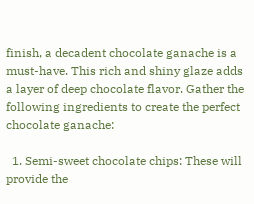finish, a decadent chocolate ganache is a must-have. This rich and shiny glaze adds a layer of deep chocolate flavor. Gather the following ingredients to create the perfect chocolate ganache:

  1. Semi-sweet chocolate chips: These will provide the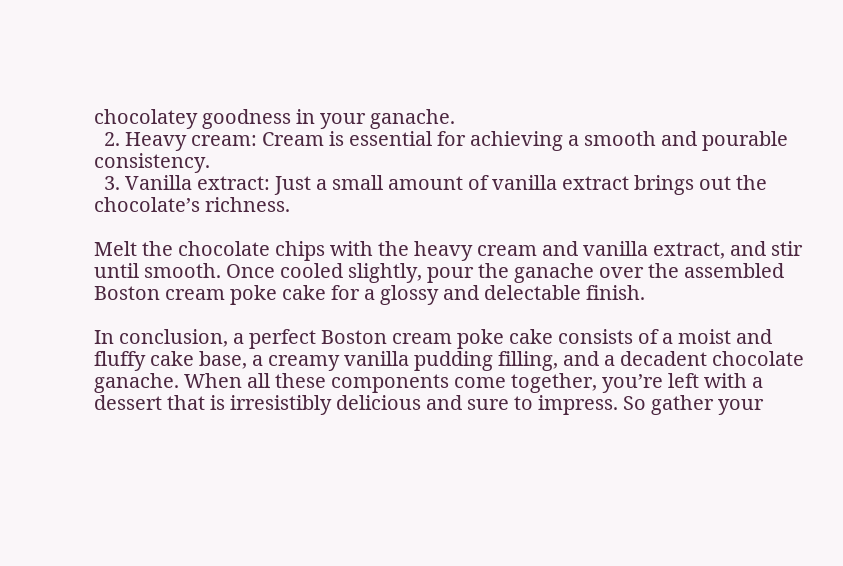chocolatey goodness in your ganache.
  2. Heavy cream: Cream is essential for achieving a smooth and pourable consistency.
  3. Vanilla extract: Just a small amount of vanilla extract brings out the chocolate’s richness.

Melt the chocolate chips with the heavy cream and vanilla extract, and stir until smooth. Once cooled slightly, pour the ganache over the assembled Boston cream poke cake for a glossy and delectable finish.

In conclusion, a perfect Boston cream poke cake consists of a moist and fluffy cake base, a creamy vanilla pudding filling, and a decadent chocolate ganache. When all these components come together, you’re left with a dessert that is irresistibly delicious and sure to impress. So gather your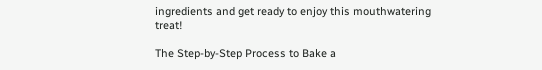ingredients and get ready to enjoy this mouthwatering treat!

The Step-by-Step Process to Bake a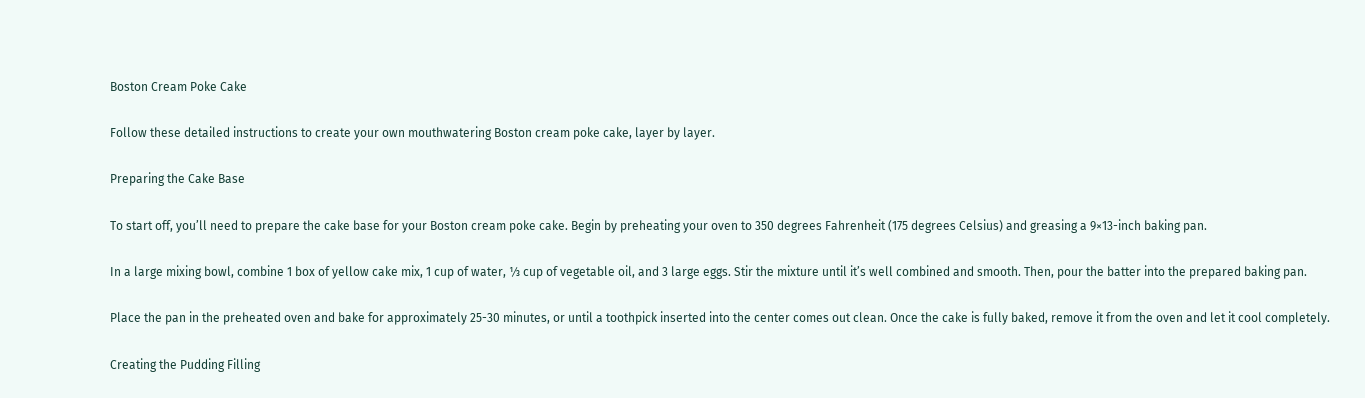Boston Cream Poke Cake

Follow these detailed instructions to create your own mouthwatering Boston cream poke cake, layer by layer.

Preparing the Cake Base

To start off, you’ll need to prepare the cake base for your Boston cream poke cake. Begin by preheating your oven to 350 degrees Fahrenheit (175 degrees Celsius) and greasing a 9×13-inch baking pan.

In a large mixing bowl, combine 1 box of yellow cake mix, 1 cup of water, ⅓ cup of vegetable oil, and 3 large eggs. Stir the mixture until it’s well combined and smooth. Then, pour the batter into the prepared baking pan.

Place the pan in the preheated oven and bake for approximately 25-30 minutes, or until a toothpick inserted into the center comes out clean. Once the cake is fully baked, remove it from the oven and let it cool completely.

Creating the Pudding Filling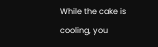While the cake is cooling, you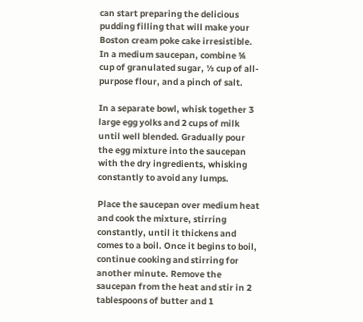can start preparing the delicious pudding filling that will make your Boston cream poke cake irresistible. In a medium saucepan, combine ¾ cup of granulated sugar, ⅓ cup of all-purpose flour, and a pinch of salt.

In a separate bowl, whisk together 3 large egg yolks and 2 cups of milk until well blended. Gradually pour the egg mixture into the saucepan with the dry ingredients, whisking constantly to avoid any lumps.

Place the saucepan over medium heat and cook the mixture, stirring constantly, until it thickens and comes to a boil. Once it begins to boil, continue cooking and stirring for another minute. Remove the saucepan from the heat and stir in 2 tablespoons of butter and 1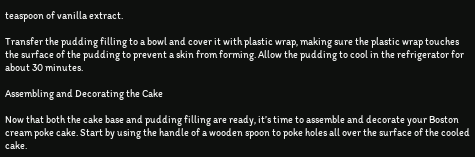teaspoon of vanilla extract.

Transfer the pudding filling to a bowl and cover it with plastic wrap, making sure the plastic wrap touches the surface of the pudding to prevent a skin from forming. Allow the pudding to cool in the refrigerator for about 30 minutes.

Assembling and Decorating the Cake

Now that both the cake base and pudding filling are ready, it’s time to assemble and decorate your Boston cream poke cake. Start by using the handle of a wooden spoon to poke holes all over the surface of the cooled cake.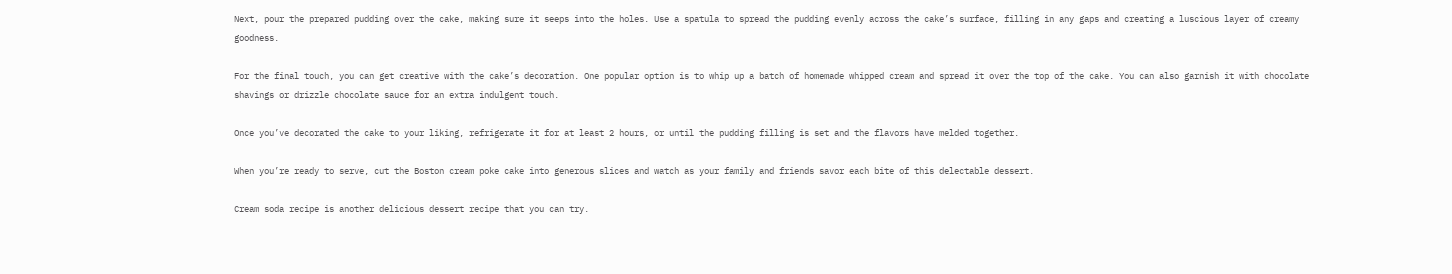Next, pour the prepared pudding over the cake, making sure it seeps into the holes. Use a spatula to spread the pudding evenly across the cake’s surface, filling in any gaps and creating a luscious layer of creamy goodness.

For the final touch, you can get creative with the cake’s decoration. One popular option is to whip up a batch of homemade whipped cream and spread it over the top of the cake. You can also garnish it with chocolate shavings or drizzle chocolate sauce for an extra indulgent touch.

Once you’ve decorated the cake to your liking, refrigerate it for at least 2 hours, or until the pudding filling is set and the flavors have melded together.

When you’re ready to serve, cut the Boston cream poke cake into generous slices and watch as your family and friends savor each bite of this delectable dessert.

Cream soda recipe is another delicious dessert recipe that you can try.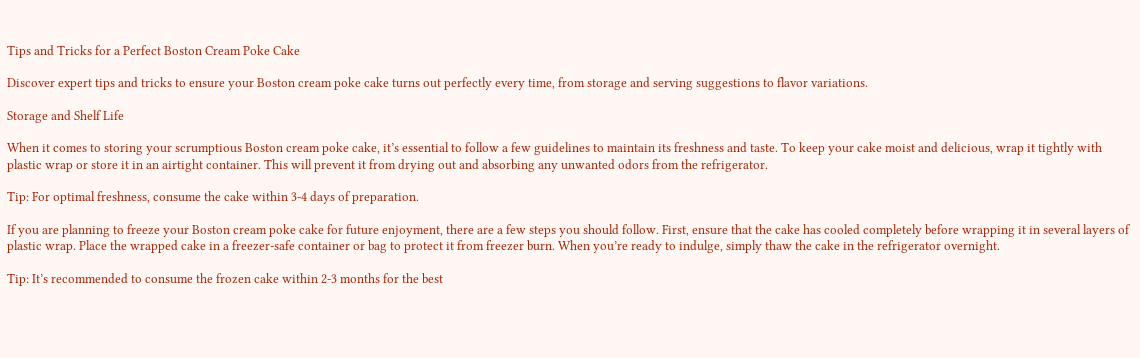Tips and Tricks for a Perfect Boston Cream Poke Cake

Discover expert tips and tricks to ensure your Boston cream poke cake turns out perfectly every time, from storage and serving suggestions to flavor variations.

Storage and Shelf Life

When it comes to storing your scrumptious Boston cream poke cake, it’s essential to follow a few guidelines to maintain its freshness and taste. To keep your cake moist and delicious, wrap it tightly with plastic wrap or store it in an airtight container. This will prevent it from drying out and absorbing any unwanted odors from the refrigerator.

Tip: For optimal freshness, consume the cake within 3-4 days of preparation.

If you are planning to freeze your Boston cream poke cake for future enjoyment, there are a few steps you should follow. First, ensure that the cake has cooled completely before wrapping it in several layers of plastic wrap. Place the wrapped cake in a freezer-safe container or bag to protect it from freezer burn. When you’re ready to indulge, simply thaw the cake in the refrigerator overnight.

Tip: It’s recommended to consume the frozen cake within 2-3 months for the best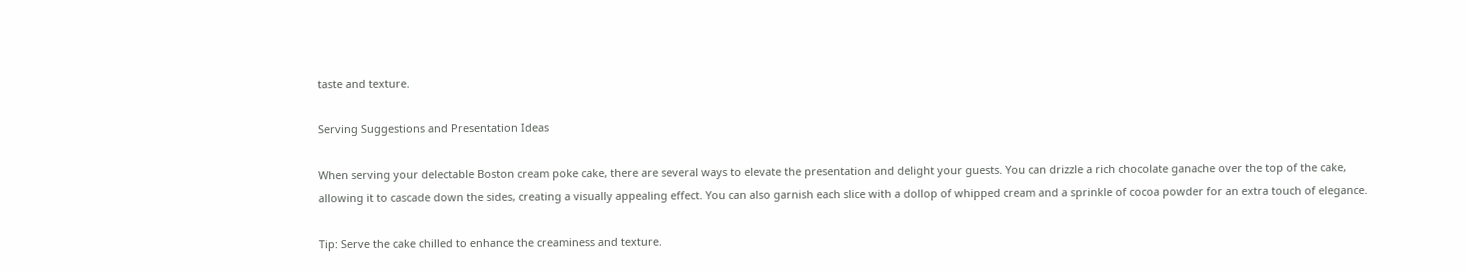taste and texture.

Serving Suggestions and Presentation Ideas

When serving your delectable Boston cream poke cake, there are several ways to elevate the presentation and delight your guests. You can drizzle a rich chocolate ganache over the top of the cake, allowing it to cascade down the sides, creating a visually appealing effect. You can also garnish each slice with a dollop of whipped cream and a sprinkle of cocoa powder for an extra touch of elegance.

Tip: Serve the cake chilled to enhance the creaminess and texture.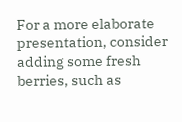For a more elaborate presentation, consider adding some fresh berries, such as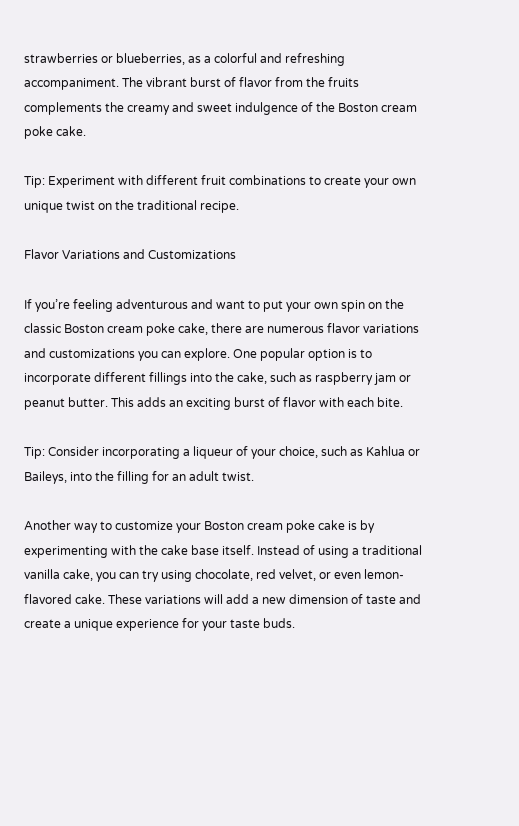strawberries or blueberries, as a colorful and refreshing accompaniment. The vibrant burst of flavor from the fruits complements the creamy and sweet indulgence of the Boston cream poke cake.

Tip: Experiment with different fruit combinations to create your own unique twist on the traditional recipe.

Flavor Variations and Customizations

If you’re feeling adventurous and want to put your own spin on the classic Boston cream poke cake, there are numerous flavor variations and customizations you can explore. One popular option is to incorporate different fillings into the cake, such as raspberry jam or peanut butter. This adds an exciting burst of flavor with each bite.

Tip: Consider incorporating a liqueur of your choice, such as Kahlua or Baileys, into the filling for an adult twist.

Another way to customize your Boston cream poke cake is by experimenting with the cake base itself. Instead of using a traditional vanilla cake, you can try using chocolate, red velvet, or even lemon-flavored cake. These variations will add a new dimension of taste and create a unique experience for your taste buds.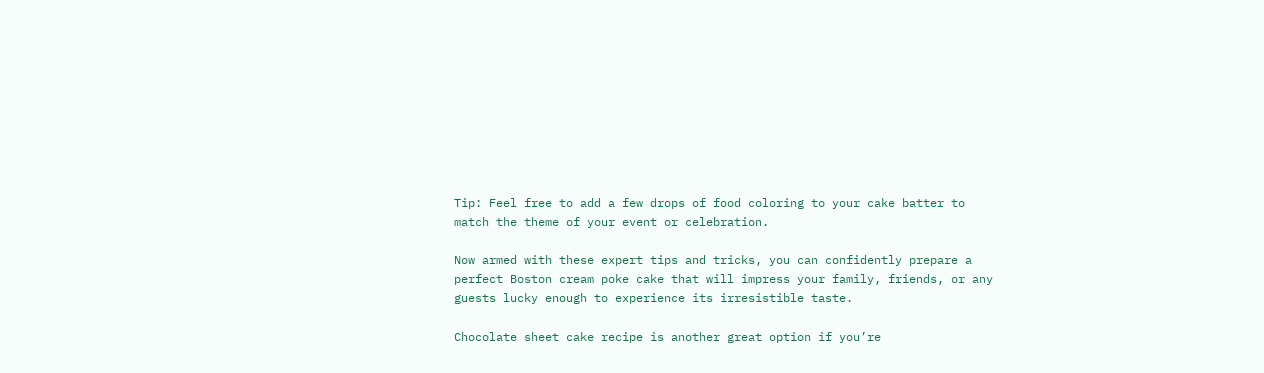Tip: Feel free to add a few drops of food coloring to your cake batter to match the theme of your event or celebration.

Now armed with these expert tips and tricks, you can confidently prepare a perfect Boston cream poke cake that will impress your family, friends, or any guests lucky enough to experience its irresistible taste.

Chocolate sheet cake recipe is another great option if you’re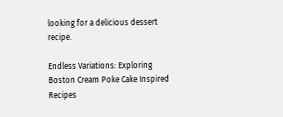looking for a delicious dessert recipe.

Endless Variations: Exploring Boston Cream Poke Cake Inspired Recipes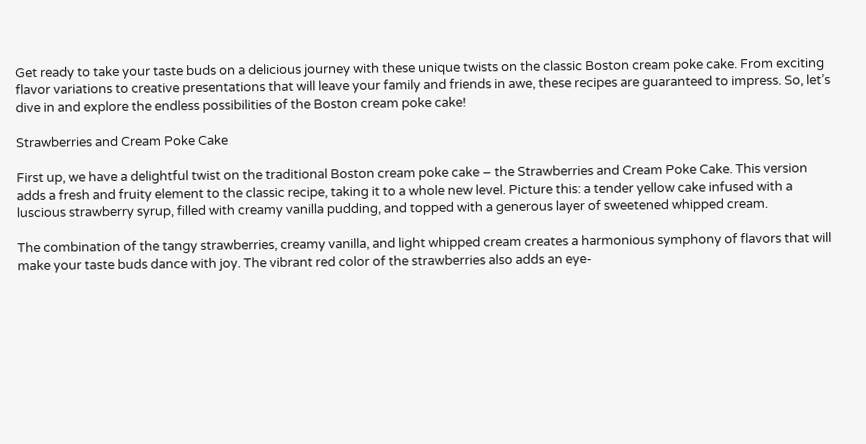Get ready to take your taste buds on a delicious journey with these unique twists on the classic Boston cream poke cake. From exciting flavor variations to creative presentations that will leave your family and friends in awe, these recipes are guaranteed to impress. So, let’s dive in and explore the endless possibilities of the Boston cream poke cake!

Strawberries and Cream Poke Cake

First up, we have a delightful twist on the traditional Boston cream poke cake – the Strawberries and Cream Poke Cake. This version adds a fresh and fruity element to the classic recipe, taking it to a whole new level. Picture this: a tender yellow cake infused with a luscious strawberry syrup, filled with creamy vanilla pudding, and topped with a generous layer of sweetened whipped cream.

The combination of the tangy strawberries, creamy vanilla, and light whipped cream creates a harmonious symphony of flavors that will make your taste buds dance with joy. The vibrant red color of the strawberries also adds an eye-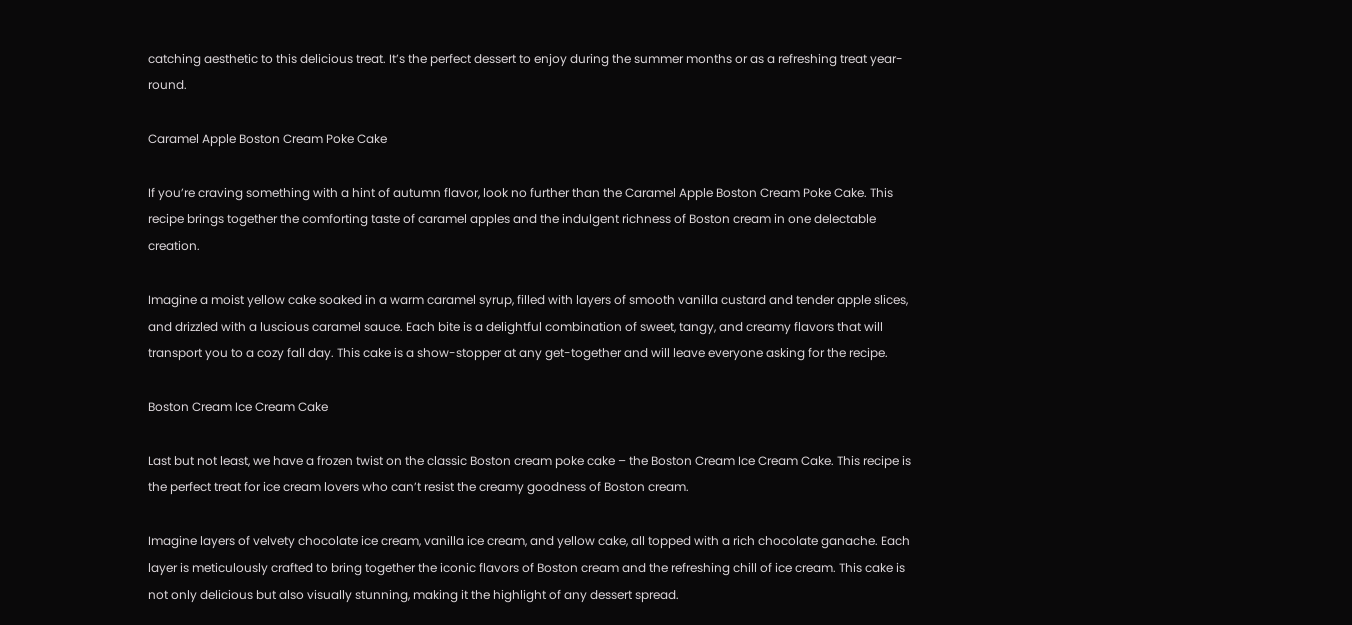catching aesthetic to this delicious treat. It’s the perfect dessert to enjoy during the summer months or as a refreshing treat year-round.

Caramel Apple Boston Cream Poke Cake

If you’re craving something with a hint of autumn flavor, look no further than the Caramel Apple Boston Cream Poke Cake. This recipe brings together the comforting taste of caramel apples and the indulgent richness of Boston cream in one delectable creation.

Imagine a moist yellow cake soaked in a warm caramel syrup, filled with layers of smooth vanilla custard and tender apple slices, and drizzled with a luscious caramel sauce. Each bite is a delightful combination of sweet, tangy, and creamy flavors that will transport you to a cozy fall day. This cake is a show-stopper at any get-together and will leave everyone asking for the recipe.

Boston Cream Ice Cream Cake

Last but not least, we have a frozen twist on the classic Boston cream poke cake – the Boston Cream Ice Cream Cake. This recipe is the perfect treat for ice cream lovers who can’t resist the creamy goodness of Boston cream.

Imagine layers of velvety chocolate ice cream, vanilla ice cream, and yellow cake, all topped with a rich chocolate ganache. Each layer is meticulously crafted to bring together the iconic flavors of Boston cream and the refreshing chill of ice cream. This cake is not only delicious but also visually stunning, making it the highlight of any dessert spread.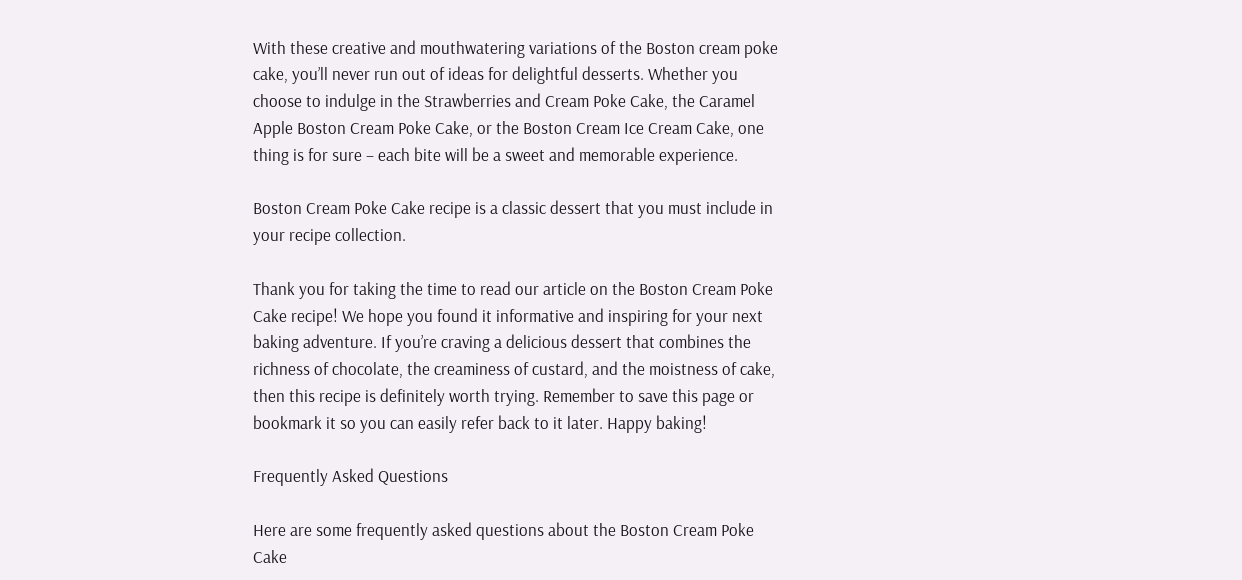With these creative and mouthwatering variations of the Boston cream poke cake, you’ll never run out of ideas for delightful desserts. Whether you choose to indulge in the Strawberries and Cream Poke Cake, the Caramel Apple Boston Cream Poke Cake, or the Boston Cream Ice Cream Cake, one thing is for sure – each bite will be a sweet and memorable experience.

Boston Cream Poke Cake recipe is a classic dessert that you must include in your recipe collection.

Thank you for taking the time to read our article on the Boston Cream Poke Cake recipe! We hope you found it informative and inspiring for your next baking adventure. If you’re craving a delicious dessert that combines the richness of chocolate, the creaminess of custard, and the moistness of cake, then this recipe is definitely worth trying. Remember to save this page or bookmark it so you can easily refer back to it later. Happy baking!

Frequently Asked Questions

Here are some frequently asked questions about the Boston Cream Poke Cake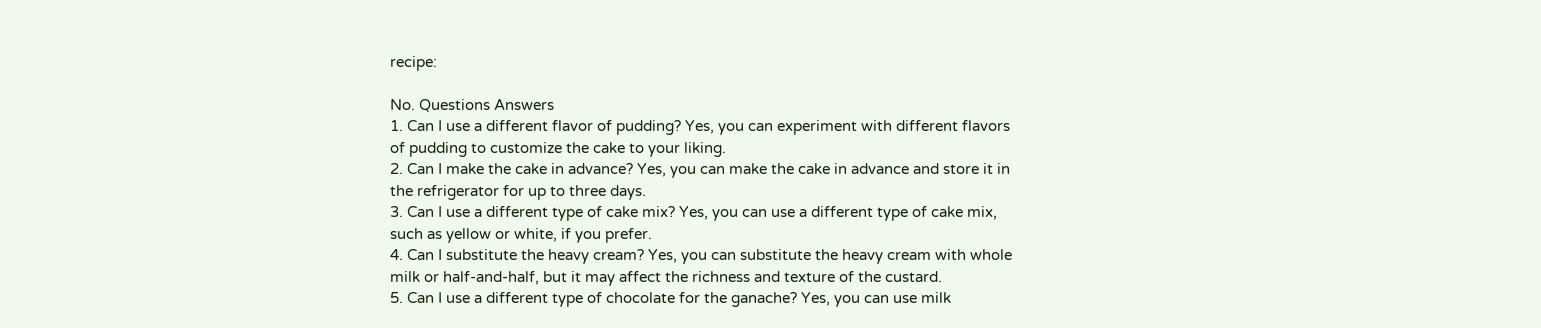recipe:

No. Questions Answers
1. Can I use a different flavor of pudding? Yes, you can experiment with different flavors of pudding to customize the cake to your liking.
2. Can I make the cake in advance? Yes, you can make the cake in advance and store it in the refrigerator for up to three days.
3. Can I use a different type of cake mix? Yes, you can use a different type of cake mix, such as yellow or white, if you prefer.
4. Can I substitute the heavy cream? Yes, you can substitute the heavy cream with whole milk or half-and-half, but it may affect the richness and texture of the custard.
5. Can I use a different type of chocolate for the ganache? Yes, you can use milk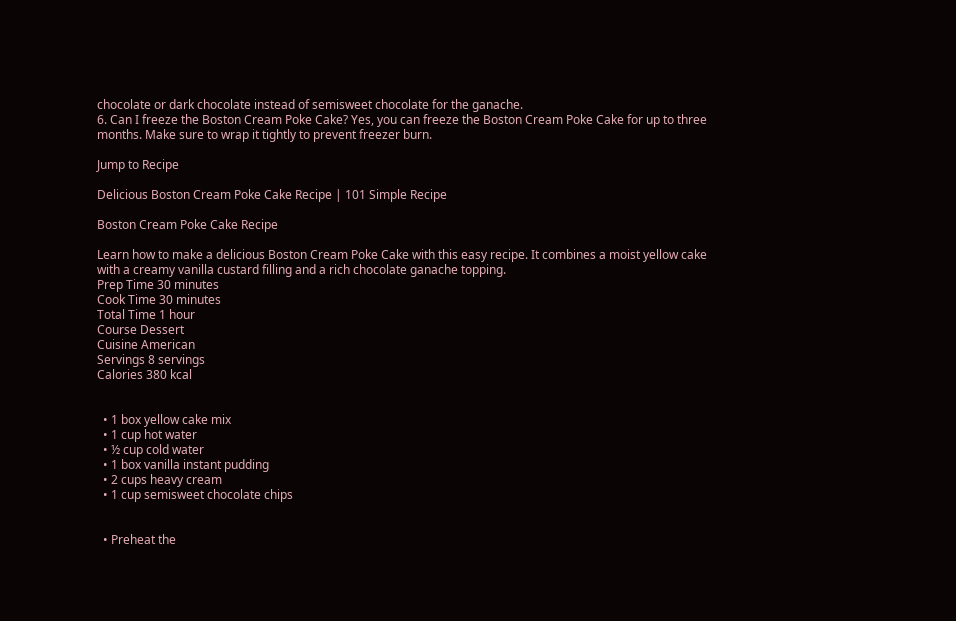chocolate or dark chocolate instead of semisweet chocolate for the ganache.
6. Can I freeze the Boston Cream Poke Cake? Yes, you can freeze the Boston Cream Poke Cake for up to three months. Make sure to wrap it tightly to prevent freezer burn.

Jump to Recipe

Delicious Boston Cream Poke Cake Recipe | 101 Simple Recipe

Boston Cream Poke Cake Recipe

Learn how to make a delicious Boston Cream Poke Cake with this easy recipe. It combines a moist yellow cake with a creamy vanilla custard filling and a rich chocolate ganache topping.
Prep Time 30 minutes
Cook Time 30 minutes
Total Time 1 hour
Course Dessert
Cuisine American
Servings 8 servings
Calories 380 kcal


  • 1 box yellow cake mix
  • 1 cup hot water
  • ½ cup cold water
  • 1 box vanilla instant pudding
  • 2 cups heavy cream
  • 1 cup semisweet chocolate chips


  • Preheat the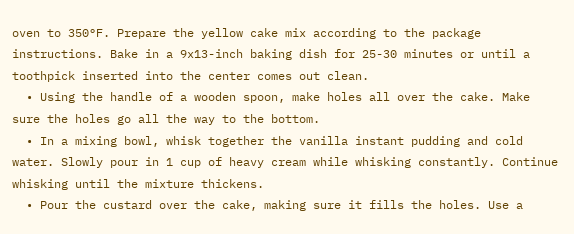oven to 350°F. Prepare the yellow cake mix according to the package instructions. Bake in a 9x13-inch baking dish for 25-30 minutes or until a toothpick inserted into the center comes out clean.
  • Using the handle of a wooden spoon, make holes all over the cake. Make sure the holes go all the way to the bottom.
  • In a mixing bowl, whisk together the vanilla instant pudding and cold water. Slowly pour in 1 cup of heavy cream while whisking constantly. Continue whisking until the mixture thickens.
  • Pour the custard over the cake, making sure it fills the holes. Use a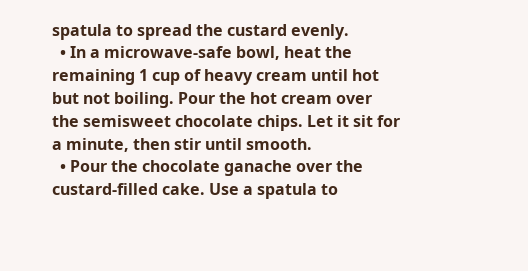spatula to spread the custard evenly.
  • In a microwave-safe bowl, heat the remaining 1 cup of heavy cream until hot but not boiling. Pour the hot cream over the semisweet chocolate chips. Let it sit for a minute, then stir until smooth.
  • Pour the chocolate ganache over the custard-filled cake. Use a spatula to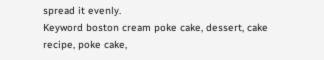spread it evenly.
Keyword boston cream poke cake, dessert, cake recipe, poke cake,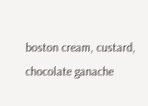boston cream, custard, chocolate ganache